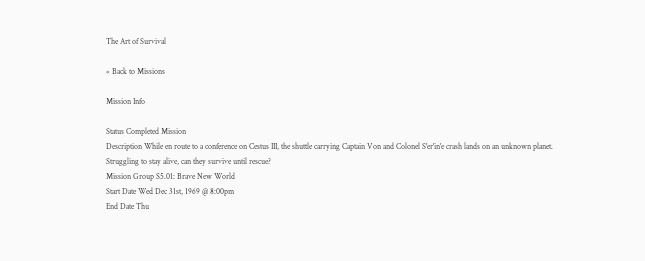The Art of Survival

« Back to Missions

Mission Info

Status Completed Mission
Description While en route to a conference on Cestus III, the shuttle carrying Captain Von and Colonel S'er'in'e crash lands on an unknown planet. Struggling to stay alive, can they survive until rescue?
Mission Group S5.01: Brave New World
Start Date Wed Dec 31st, 1969 @ 8:00pm
End Date Thu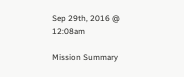Sep 29th, 2016 @ 12:08am

Mission Summary